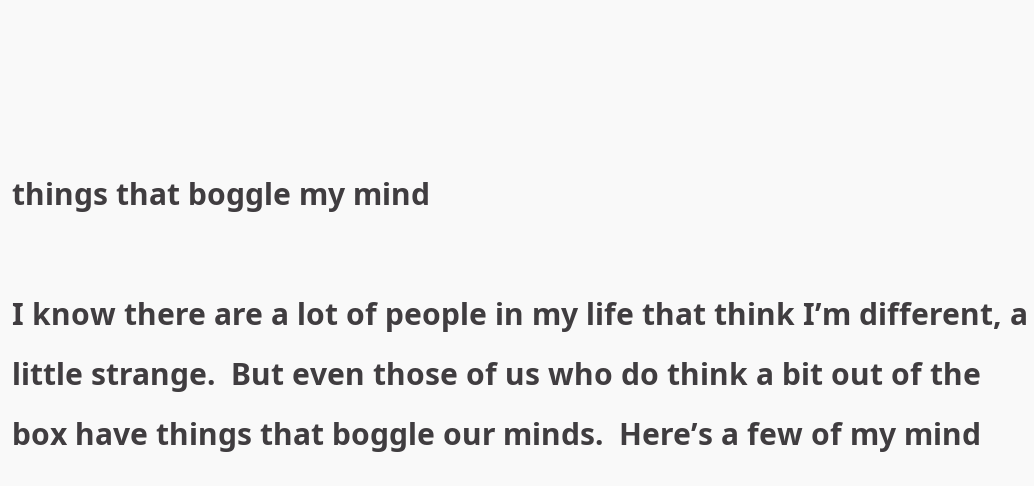things that boggle my mind

I know there are a lot of people in my life that think I’m different, a little strange.  But even those of us who do think a bit out of the box have things that boggle our minds.  Here’s a few of my mind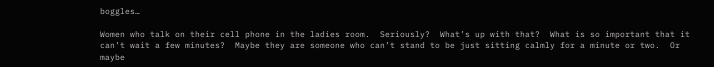boggles…

Women who talk on their cell phone in the ladies room.  Seriously?  What’s up with that?  What is so important that it can’t wait a few minutes?  Maybe they are someone who can’t stand to be just sitting calmly for a minute or two.  Or maybe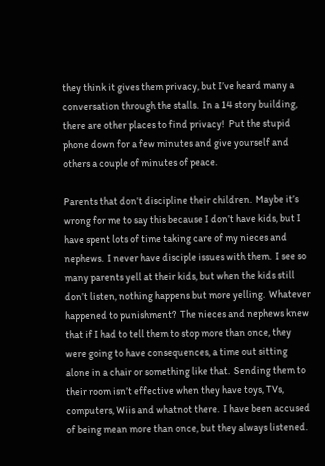they think it gives them privacy, but I’ve heard many a conversation through the stalls.  In a 14 story building, there are other places to find privacy!  Put the stupid phone down for a few minutes and give yourself and others a couple of minutes of peace.

Parents that don’t discipline their children.  Maybe it’s wrong for me to say this because I don’t have kids, but I have spent lots of time taking care of my nieces and nephews.  I never have disciple issues with them.  I see so many parents yell at their kids, but when the kids still don’t listen, nothing happens but more yelling.  Whatever happened to punishment?  The nieces and nephews knew that if I had to tell them to stop more than once, they were going to have consequences, a time out sitting alone in a chair or something like that.  Sending them to their room isn’t effective when they have toys, TVs, computers, Wiis and whatnot there.  I have been accused of being mean more than once, but they always listened.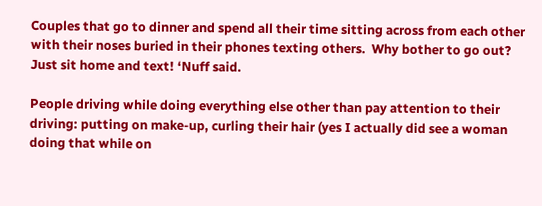Couples that go to dinner and spend all their time sitting across from each other with their noses buried in their phones texting others.  Why bother to go out?  Just sit home and text! ‘Nuff said.

People driving while doing everything else other than pay attention to their driving: putting on make-up, curling their hair (yes I actually did see a woman doing that while on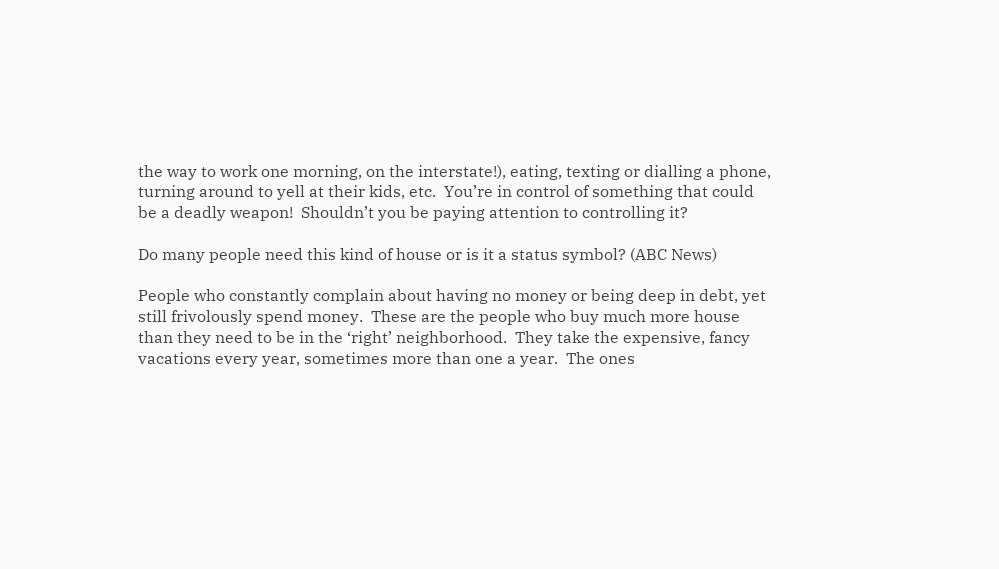the way to work one morning, on the interstate!), eating, texting or dialling a phone, turning around to yell at their kids, etc.  You’re in control of something that could be a deadly weapon!  Shouldn’t you be paying attention to controlling it?

Do many people need this kind of house or is it a status symbol? (ABC News)

People who constantly complain about having no money or being deep in debt, yet still frivolously spend money.  These are the people who buy much more house than they need to be in the ‘right’ neighborhood.  They take the expensive, fancy vacations every year, sometimes more than one a year.  The ones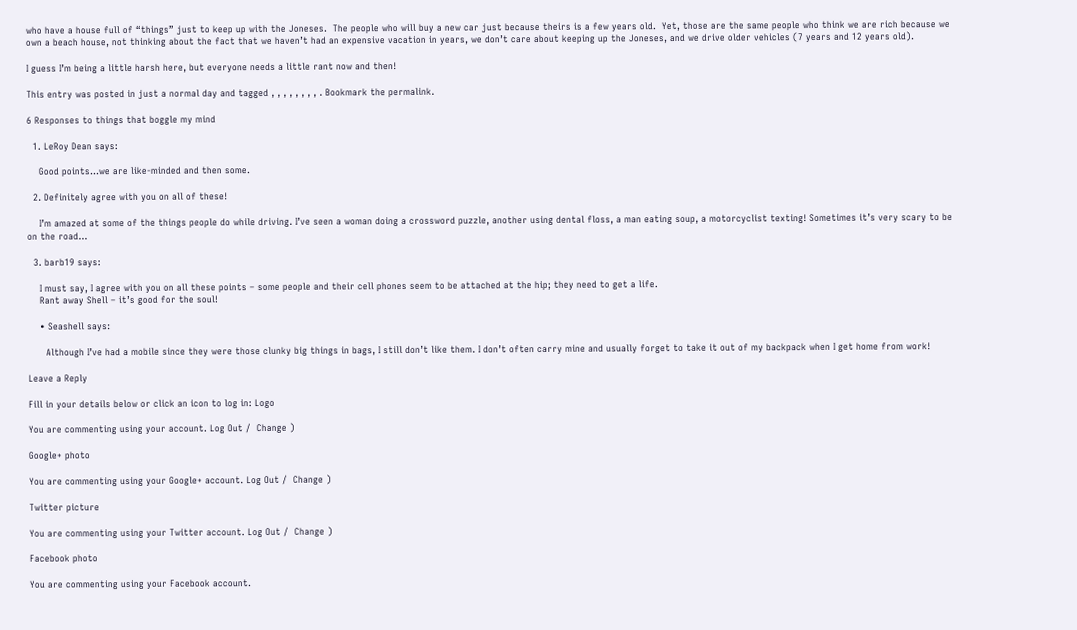who have a house full of “things” just to keep up with the Joneses.  The people who will buy a new car just because theirs is a few years old.  Yet, those are the same people who think we are rich because we own a beach house, not thinking about the fact that we haven’t had an expensive vacation in years, we don’t care about keeping up the Joneses, and we drive older vehicles (7 years and 12 years old).

I guess I’m being a little harsh here, but everyone needs a little rant now and then!

This entry was posted in just a normal day and tagged , , , , , , , , . Bookmark the permalink.

6 Responses to things that boggle my mind

  1. LeRoy Dean says:

    Good points…we are like-minded and then some.

  2. Definitely agree with you on all of these!

    I’m amazed at some of the things people do while driving. I’ve seen a woman doing a crossword puzzle, another using dental floss, a man eating soup, a motorcyclist texting! Sometimes it’s very scary to be on the road…

  3. barb19 says:

    I must say, I agree with you on all these points – some people and their cell phones seem to be attached at the hip; they need to get a life.
    Rant away Shell – it’s good for the soul!

    • Seashell says:

      Although I’ve had a mobile since they were those clunky big things in bags, I still don’t like them. I don’t often carry mine and usually forget to take it out of my backpack when I get home from work!

Leave a Reply

Fill in your details below or click an icon to log in: Logo

You are commenting using your account. Log Out /  Change )

Google+ photo

You are commenting using your Google+ account. Log Out /  Change )

Twitter picture

You are commenting using your Twitter account. Log Out /  Change )

Facebook photo

You are commenting using your Facebook account.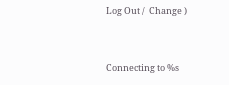Log Out /  Change )


Connecting to %s